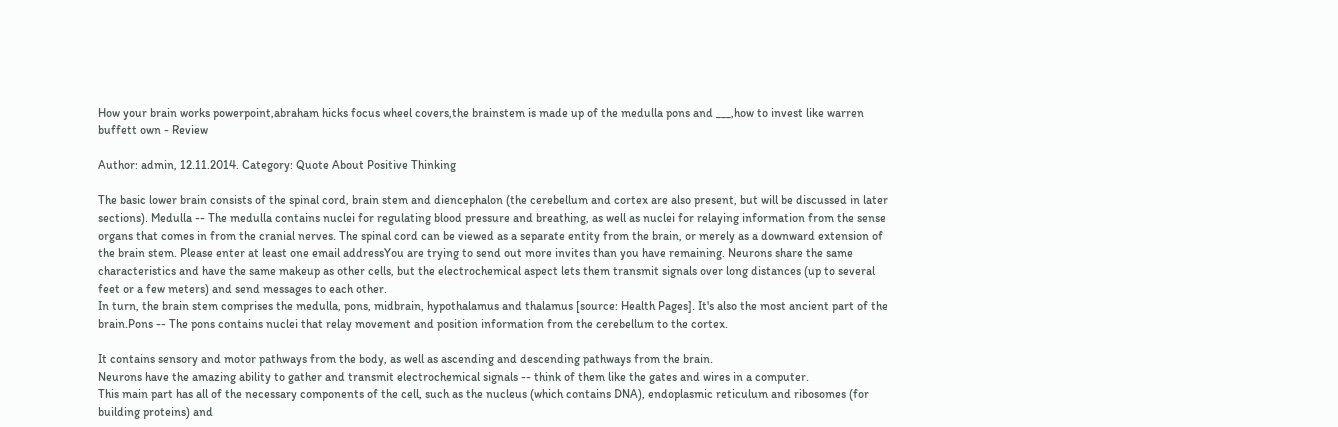How your brain works powerpoint,abraham hicks focus wheel covers,the brainstem is made up of the medulla pons and ___,how to invest like warren buffett own - Review

Author: admin, 12.11.2014. Category: Quote About Positive Thinking

The basic lower brain consists of the spinal cord, brain stem and diencephalon (the cerebellum and cortex are also present, but will be discussed in later sections). Medulla -- The medulla contains nuclei for regulating blood pressure and breathing, as well as nuclei for relaying information from the sense organs that comes in from the cranial nerves. The spinal cord can be viewed as a separate entity from the brain, or merely as a downward extension of the brain stem. Please enter at least one email addressYou are trying to send out more invites than you have remaining. Neurons share the same characteristics and have the same makeup as other cells, but the electrochemical aspect lets them transmit signals over long distances (up to several feet or a few meters) and send messages to each other.
In turn, the brain stem comprises the medulla, pons, midbrain, hypothalamus and thalamus [source: Health Pages]. It's also the most ancient part of the brain.Pons -- The pons contains nuclei that relay movement and position information from the cerebellum to the cortex.

It contains sensory and motor pathways from the body, as well as ascending and descending pathways from the brain.
Neurons have the amazing ability to gather and transmit electrochemical signals -- think of them like the gates and wires in a computer.
This main part has all of the necessary components of the cell, such as the nucleus (which contains DNA), endoplasmic reticulum and ribosomes (for building proteins) and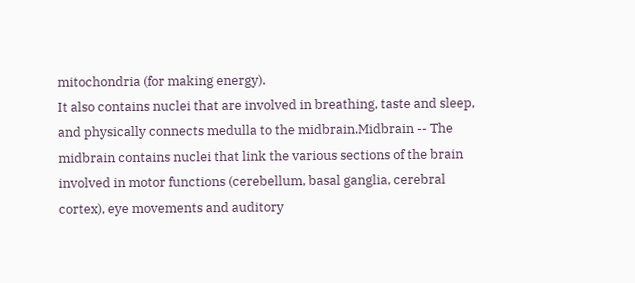mitochondria (for making energy).
It also contains nuclei that are involved in breathing, taste and sleep, and physically connects medulla to the midbrain.Midbrain -- The midbrain contains nuclei that link the various sections of the brain involved in motor functions (cerebellum, basal ganglia, cerebral cortex), eye movements and auditory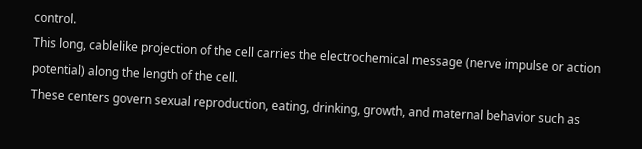control.
This long, cablelike projection of the cell carries the electrochemical message (nerve impulse or action potential) along the length of the cell.
These centers govern sexual reproduction, eating, drinking, growth, and maternal behavior such as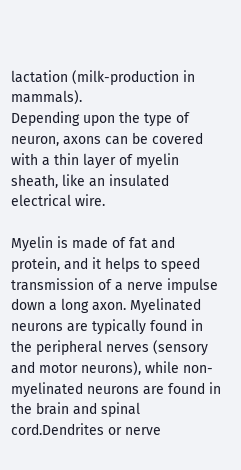lactation (milk-production in mammals).
Depending upon the type of neuron, axons can be covered with a thin layer of myelin sheath, like an insulated electrical wire.

Myelin is made of fat and protein, and it helps to speed transmission of a nerve impulse down a long axon. Myelinated neurons are typically found in the peripheral nerves (sensory and motor neurons), while non-myelinated neurons are found in the brain and spinal cord.Dendrites or nerve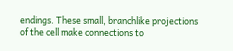endings. These small, branchlike projections of the cell make connections to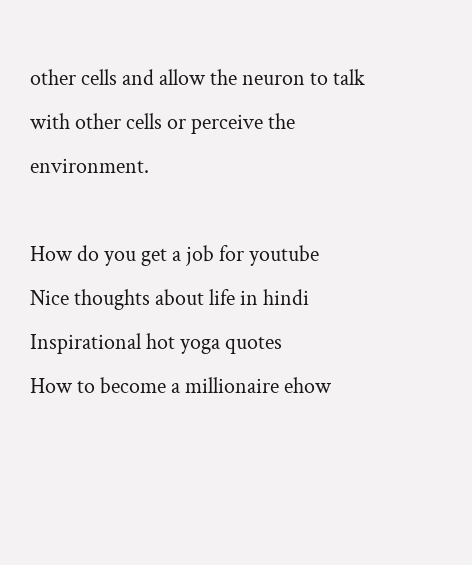other cells and allow the neuron to talk with other cells or perceive the environment.

How do you get a job for youtube
Nice thoughts about life in hindi
Inspirational hot yoga quotes
How to become a millionaire ehow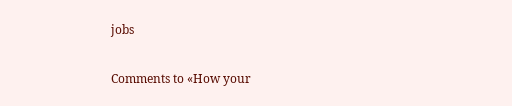jobs

Comments to «How your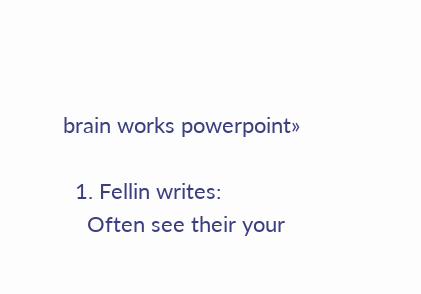brain works powerpoint»

  1. Fellin writes:
    Often see their your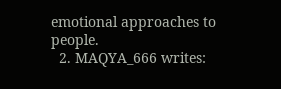emotional approaches to people.
  2. MAQYA_666 writes: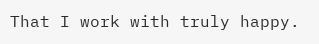That I work with truly happy.